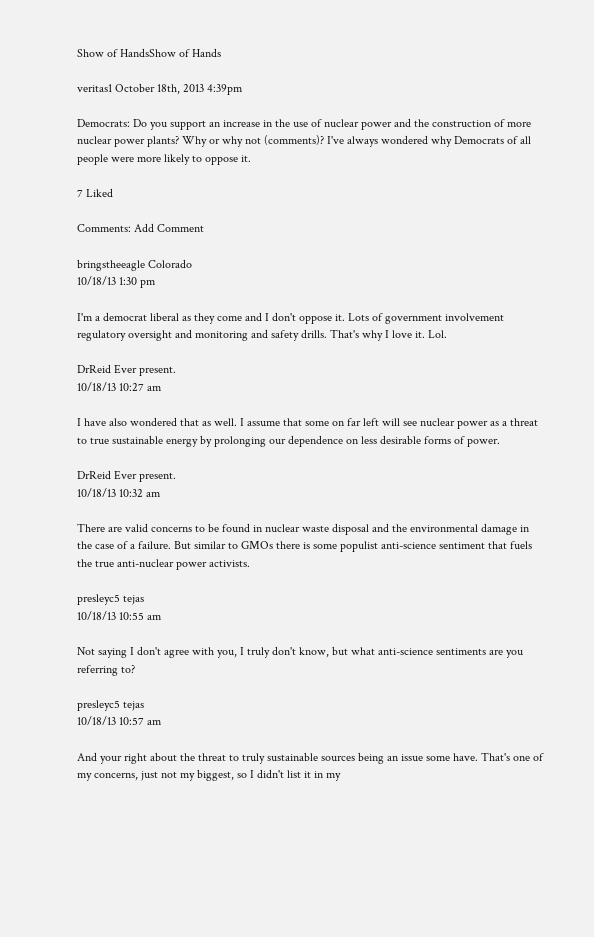Show of HandsShow of Hands

veritas1 October 18th, 2013 4:39pm

Democrats: Do you support an increase in the use of nuclear power and the construction of more nuclear power plants? Why or why not (comments)? I've always wondered why Democrats of all people were more likely to oppose it.

7 Liked

Comments: Add Comment

bringstheeagle Colorado
10/18/13 1:30 pm

I'm a democrat liberal as they come and I don't oppose it. Lots of government involvement regulatory oversight and monitoring and safety drills. That's why I love it. Lol.

DrReid Ever present.
10/18/13 10:27 am

I have also wondered that as well. I assume that some on far left will see nuclear power as a threat to true sustainable energy by prolonging our dependence on less desirable forms of power.

DrReid Ever present.
10/18/13 10:32 am

There are valid concerns to be found in nuclear waste disposal and the environmental damage in the case of a failure. But similar to GMOs there is some populist anti-science sentiment that fuels the true anti-nuclear power activists.

presleyc5 tejas
10/18/13 10:55 am

Not saying I don't agree with you, I truly don't know, but what anti-science sentiments are you referring to?

presleyc5 tejas
10/18/13 10:57 am

And your right about the threat to truly sustainable sources being an issue some have. That's one of my concerns, just not my biggest, so I didn't list it in my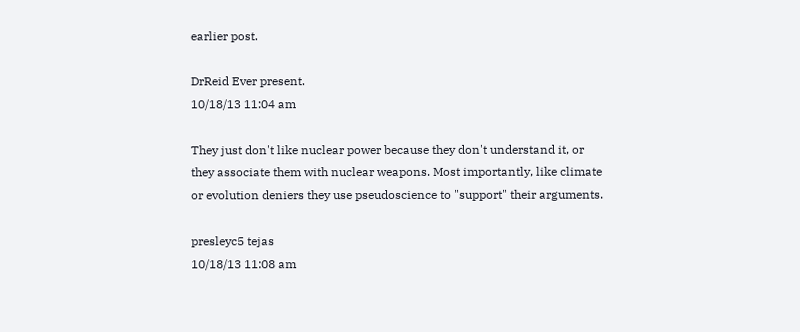earlier post.

DrReid Ever present.
10/18/13 11:04 am

They just don't like nuclear power because they don't understand it, or they associate them with nuclear weapons. Most importantly, like climate or evolution deniers they use pseudoscience to "support" their arguments.

presleyc5 tejas
10/18/13 11:08 am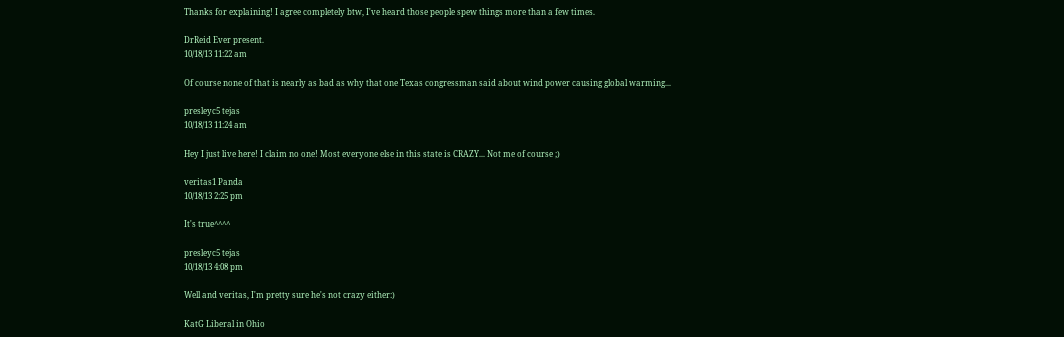Thanks for explaining! I agree completely btw, I've heard those people spew things more than a few times.

DrReid Ever present.
10/18/13 11:22 am

Of course none of that is nearly as bad as why that one Texas congressman said about wind power causing global warming...

presleyc5 tejas
10/18/13 11:24 am

Hey I just live here! I claim no one! Most everyone else in this state is CRAZY... Not me of course ;)

veritas1 Panda
10/18/13 2:25 pm

It's true^^^^

presleyc5 tejas
10/18/13 4:08 pm

Well and veritas, I'm pretty sure he's not crazy either:)

KatG Liberal in Ohio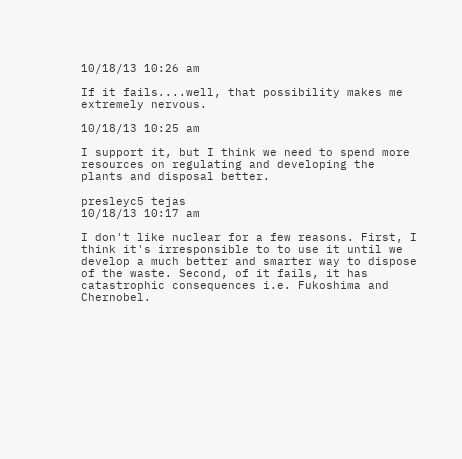10/18/13 10:26 am

If it fails....well, that possibility makes me extremely nervous.

10/18/13 10:25 am

I support it, but I think we need to spend more resources on regulating and developing the plants and disposal better.

presleyc5 tejas
10/18/13 10:17 am

I don't like nuclear for a few reasons. First, I think it's irresponsible to to use it until we develop a much better and smarter way to dispose of the waste. Second, of it fails, it has catastrophic consequences i.e. Fukoshima and Chernobel.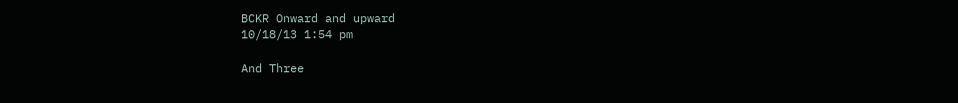BCKR Onward and upward
10/18/13 1:54 pm

And Three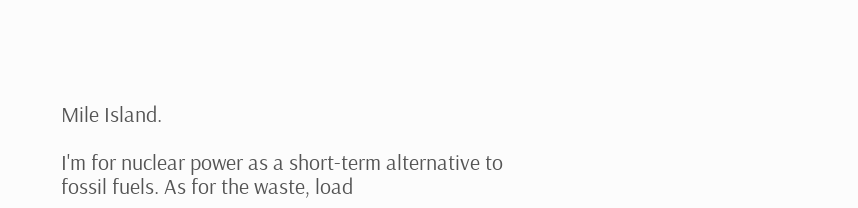Mile Island.

I'm for nuclear power as a short-term alternative to fossil fuels. As for the waste, load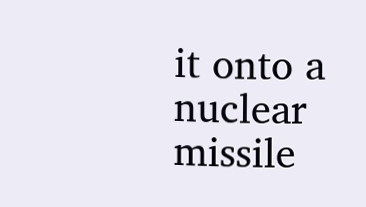it onto a nuclear missile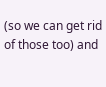(so we can get rid of those too) and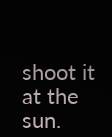shoot it at the sun.